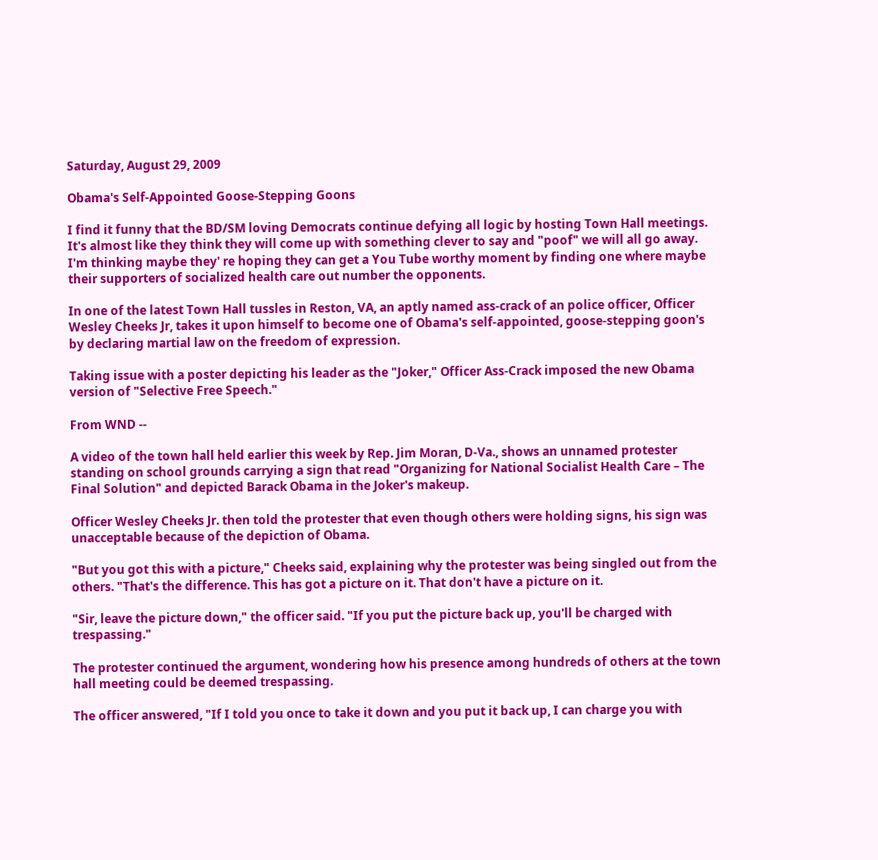Saturday, August 29, 2009

Obama's Self-Appointed Goose-Stepping Goons

I find it funny that the BD/SM loving Democrats continue defying all logic by hosting Town Hall meetings. It's almost like they think they will come up with something clever to say and "poof" we will all go away. I'm thinking maybe they' re hoping they can get a You Tube worthy moment by finding one where maybe their supporters of socialized health care out number the opponents.

In one of the latest Town Hall tussles in Reston, VA, an aptly named ass-crack of an police officer, Officer Wesley Cheeks Jr, takes it upon himself to become one of Obama's self-appointed, goose-stepping goon's by declaring martial law on the freedom of expression.

Taking issue with a poster depicting his leader as the "Joker," Officer Ass-Crack imposed the new Obama version of "Selective Free Speech."

From WND --

A video of the town hall held earlier this week by Rep. Jim Moran, D-Va., shows an unnamed protester standing on school grounds carrying a sign that read "Organizing for National Socialist Health Care – The Final Solution" and depicted Barack Obama in the Joker's makeup.

Officer Wesley Cheeks Jr. then told the protester that even though others were holding signs, his sign was unacceptable because of the depiction of Obama.

"But you got this with a picture," Cheeks said, explaining why the protester was being singled out from the others. "That's the difference. This has got a picture on it. That don't have a picture on it.

"Sir, leave the picture down," the officer said. "If you put the picture back up, you'll be charged with trespassing."

The protester continued the argument, wondering how his presence among hundreds of others at the town hall meeting could be deemed trespassing.

The officer answered, "If I told you once to take it down and you put it back up, I can charge you with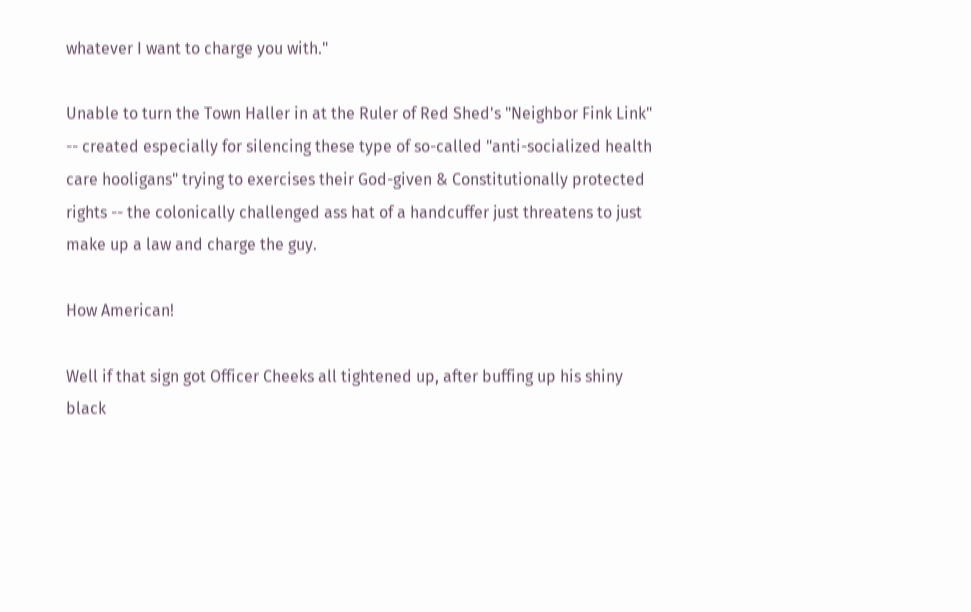whatever I want to charge you with."

Unable to turn the Town Haller in at the Ruler of Red Shed's "Neighbor Fink Link" -- created especially for silencing these type of so-called "anti-socialized health care hooligans" trying to exercises their God-given & Constitutionally protected rights -- the colonically challenged ass hat of a handcuffer just threatens to just make up a law and charge the guy.

How American!

Well if that sign got Officer Cheeks all tightened up, after buffing up his shiny black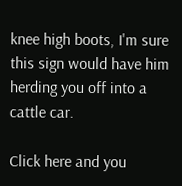knee high boots, I'm sure this sign would have him herding you off into a cattle car.

Click here and you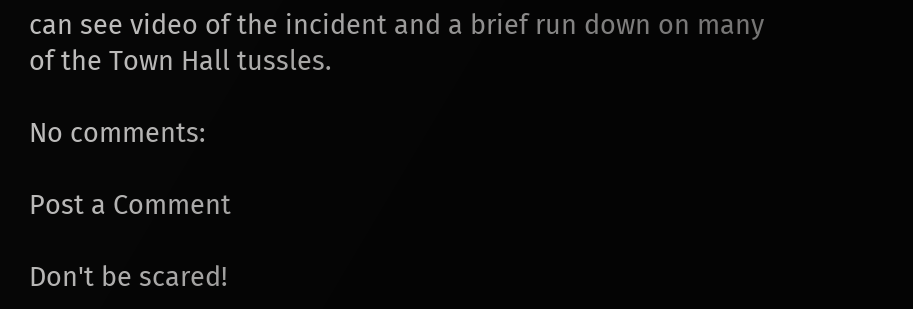can see video of the incident and a brief run down on many of the Town Hall tussles.

No comments:

Post a Comment

Don't be scared!